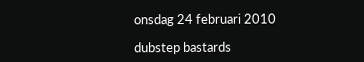onsdag 24 februari 2010

dubstep bastards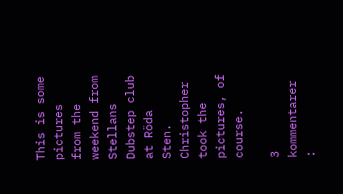This is some pictures from the weekend from Stellans Dubstep club at Röda Sten. Christopher took the pictures, of course.

3 kommentarer :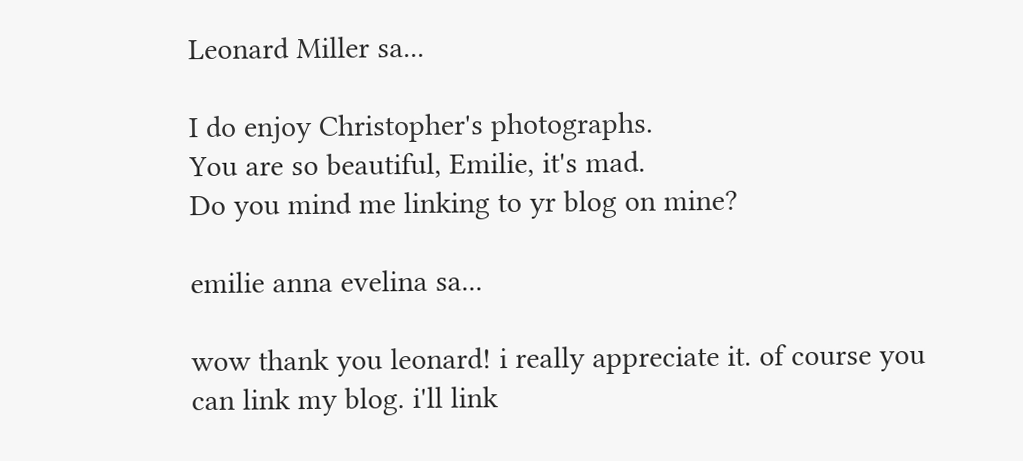Leonard Miller sa...

I do enjoy Christopher's photographs.
You are so beautiful, Emilie, it's mad.
Do you mind me linking to yr blog on mine?

emilie anna evelina sa...

wow thank you leonard! i really appreciate it. of course you can link my blog. i'll link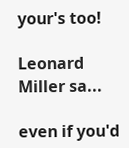your's too!

Leonard Miller sa...

even if you'd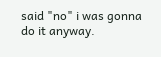said "no" i was gonna do it anyway.